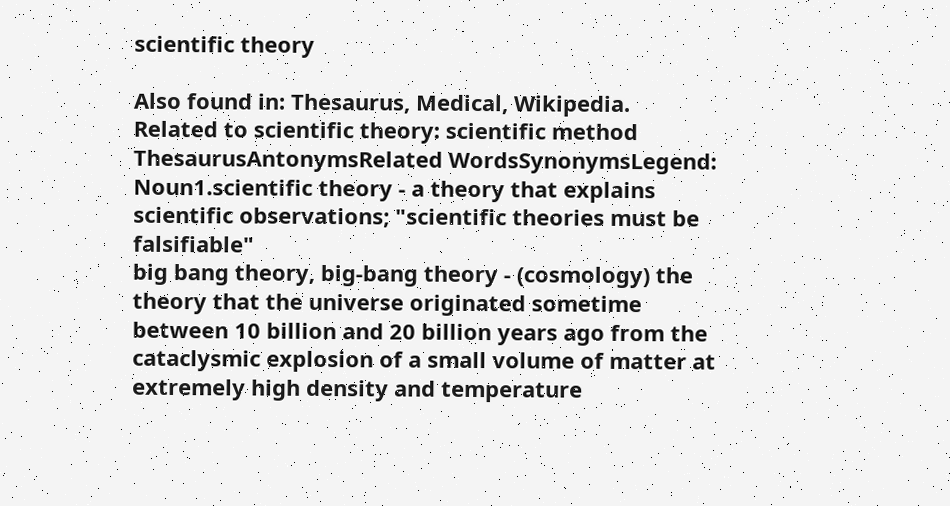scientific theory

Also found in: Thesaurus, Medical, Wikipedia.
Related to scientific theory: scientific method
ThesaurusAntonymsRelated WordsSynonymsLegend:
Noun1.scientific theory - a theory that explains scientific observations; "scientific theories must be falsifiable"
big bang theory, big-bang theory - (cosmology) the theory that the universe originated sometime between 10 billion and 20 billion years ago from the cataclysmic explosion of a small volume of matter at extremely high density and temperature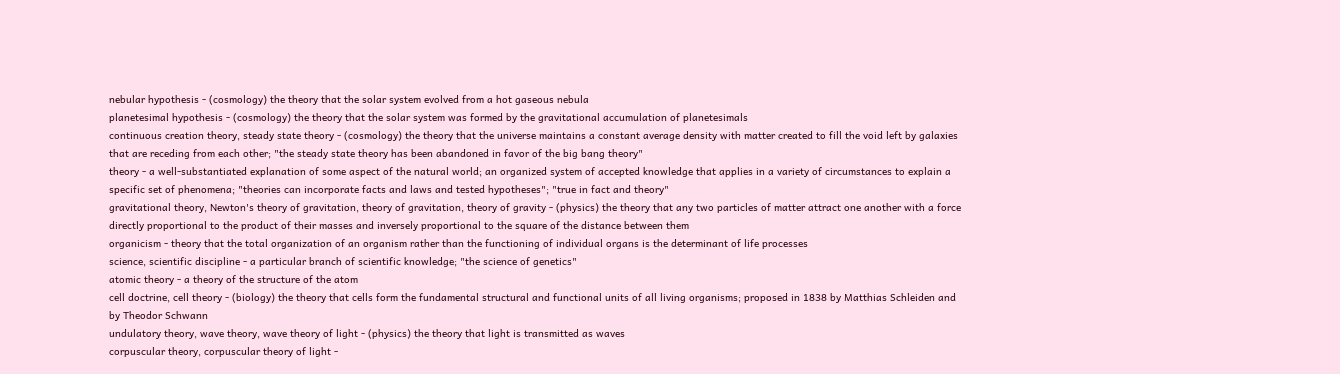nebular hypothesis - (cosmology) the theory that the solar system evolved from a hot gaseous nebula
planetesimal hypothesis - (cosmology) the theory that the solar system was formed by the gravitational accumulation of planetesimals
continuous creation theory, steady state theory - (cosmology) the theory that the universe maintains a constant average density with matter created to fill the void left by galaxies that are receding from each other; "the steady state theory has been abandoned in favor of the big bang theory"
theory - a well-substantiated explanation of some aspect of the natural world; an organized system of accepted knowledge that applies in a variety of circumstances to explain a specific set of phenomena; "theories can incorporate facts and laws and tested hypotheses"; "true in fact and theory"
gravitational theory, Newton's theory of gravitation, theory of gravitation, theory of gravity - (physics) the theory that any two particles of matter attract one another with a force directly proportional to the product of their masses and inversely proportional to the square of the distance between them
organicism - theory that the total organization of an organism rather than the functioning of individual organs is the determinant of life processes
science, scientific discipline - a particular branch of scientific knowledge; "the science of genetics"
atomic theory - a theory of the structure of the atom
cell doctrine, cell theory - (biology) the theory that cells form the fundamental structural and functional units of all living organisms; proposed in 1838 by Matthias Schleiden and by Theodor Schwann
undulatory theory, wave theory, wave theory of light - (physics) the theory that light is transmitted as waves
corpuscular theory, corpuscular theory of light -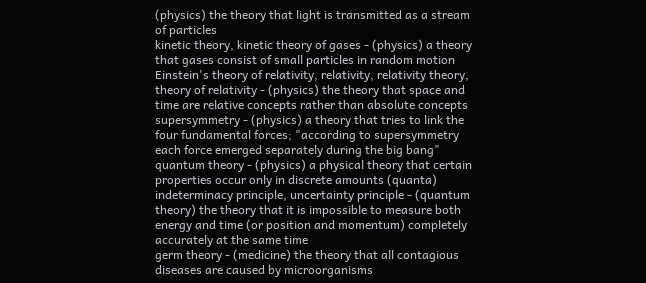(physics) the theory that light is transmitted as a stream of particles
kinetic theory, kinetic theory of gases - (physics) a theory that gases consist of small particles in random motion
Einstein's theory of relativity, relativity, relativity theory, theory of relativity - (physics) the theory that space and time are relative concepts rather than absolute concepts
supersymmetry - (physics) a theory that tries to link the four fundamental forces; "according to supersymmetry each force emerged separately during the big bang"
quantum theory - (physics) a physical theory that certain properties occur only in discrete amounts (quanta)
indeterminacy principle, uncertainty principle - (quantum theory) the theory that it is impossible to measure both energy and time (or position and momentum) completely accurately at the same time
germ theory - (medicine) the theory that all contagious diseases are caused by microorganisms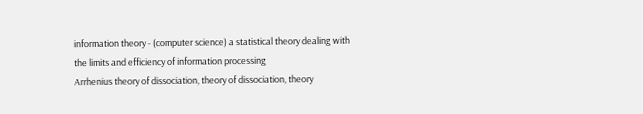information theory - (computer science) a statistical theory dealing with the limits and efficiency of information processing
Arrhenius theory of dissociation, theory of dissociation, theory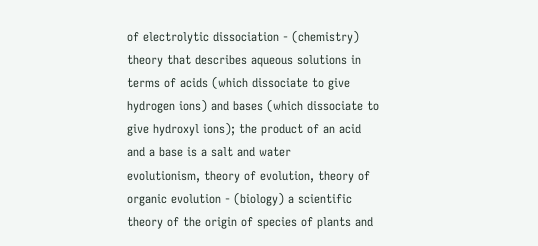of electrolytic dissociation - (chemistry) theory that describes aqueous solutions in terms of acids (which dissociate to give hydrogen ions) and bases (which dissociate to give hydroxyl ions); the product of an acid and a base is a salt and water
evolutionism, theory of evolution, theory of organic evolution - (biology) a scientific theory of the origin of species of plants and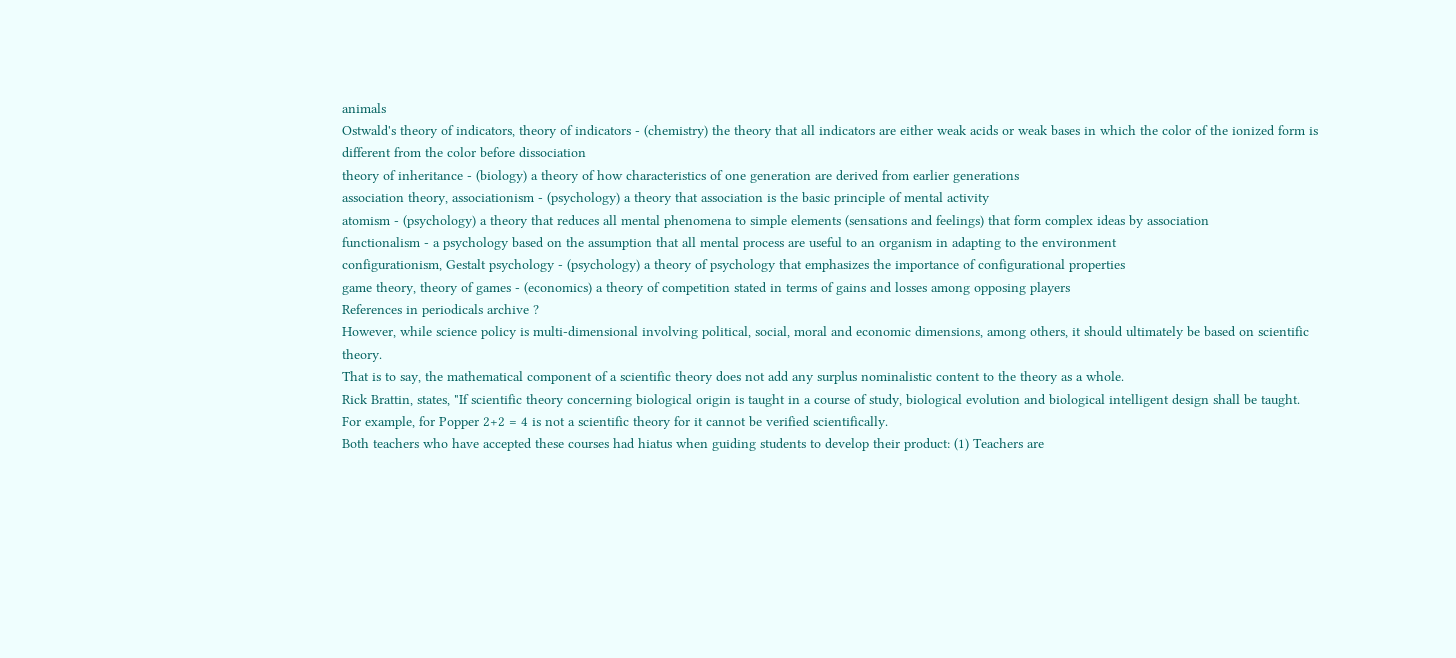animals
Ostwald's theory of indicators, theory of indicators - (chemistry) the theory that all indicators are either weak acids or weak bases in which the color of the ionized form is different from the color before dissociation
theory of inheritance - (biology) a theory of how characteristics of one generation are derived from earlier generations
association theory, associationism - (psychology) a theory that association is the basic principle of mental activity
atomism - (psychology) a theory that reduces all mental phenomena to simple elements (sensations and feelings) that form complex ideas by association
functionalism - a psychology based on the assumption that all mental process are useful to an organism in adapting to the environment
configurationism, Gestalt psychology - (psychology) a theory of psychology that emphasizes the importance of configurational properties
game theory, theory of games - (economics) a theory of competition stated in terms of gains and losses among opposing players
References in periodicals archive ?
However, while science policy is multi-dimensional involving political, social, moral and economic dimensions, among others, it should ultimately be based on scientific theory.
That is to say, the mathematical component of a scientific theory does not add any surplus nominalistic content to the theory as a whole.
Rick Brattin, states, "If scientific theory concerning biological origin is taught in a course of study, biological evolution and biological intelligent design shall be taught.
For example, for Popper 2+2 = 4 is not a scientific theory for it cannot be verified scientifically.
Both teachers who have accepted these courses had hiatus when guiding students to develop their product: (1) Teachers are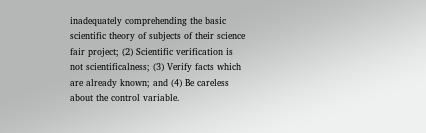inadequately comprehending the basic scientific theory of subjects of their science fair project; (2) Scientific verification is not scientificalness; (3) Verify facts which are already known; and (4) Be careless about the control variable.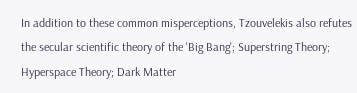In addition to these common misperceptions, Tzouvelekis also refutes the secular scientific theory of the 'Big Bang'; Superstring Theory; Hyperspace Theory; Dark Matter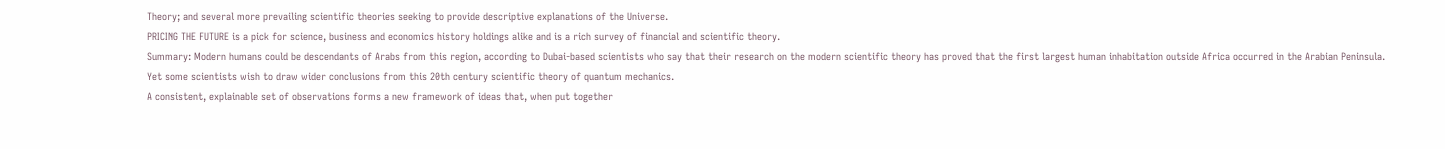Theory; and several more prevailing scientific theories seeking to provide descriptive explanations of the Universe.
PRICING THE FUTURE is a pick for science, business and economics history holdings alike and is a rich survey of financial and scientific theory.
Summary: Modern humans could be descendants of Arabs from this region, according to Dubai-based scientists who say that their research on the modern scientific theory has proved that the first largest human inhabitation outside Africa occurred in the Arabian Peninsula.
Yet some scientists wish to draw wider conclusions from this 20th century scientific theory of quantum mechanics.
A consistent, explainable set of observations forms a new framework of ideas that, when put together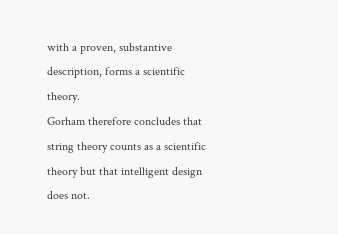with a proven, substantive description, forms a scientific theory.
Gorham therefore concludes that string theory counts as a scientific theory but that intelligent design does not.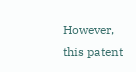However, this patent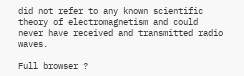did not refer to any known scientific theory of electromagnetism and could never have received and transmitted radio waves.

Full browser ?